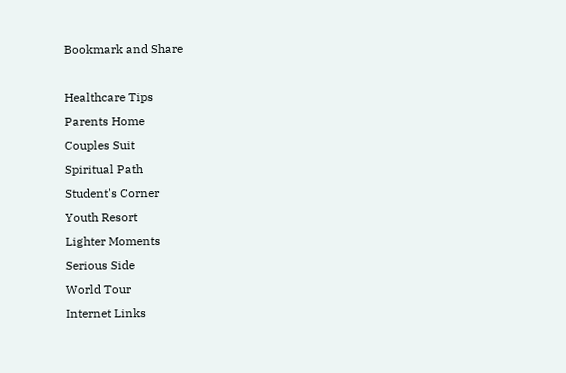Bookmark and Share

Healthcare Tips
Parents Home
Couples Suit
Spiritual Path
Student's Corner
Youth Resort
Lighter Moments
Serious Side
World Tour
Internet Links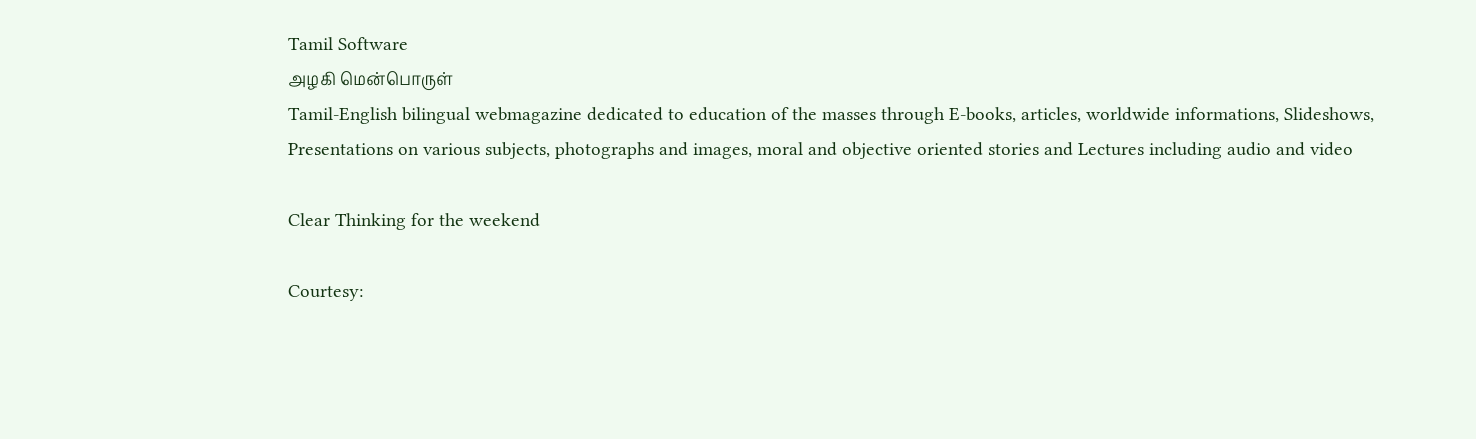Tamil Software
அழகி மென்பொருள்
Tamil-English bilingual webmagazine dedicated to education of the masses through E-books, articles, worldwide informations, Slideshows, Presentations on various subjects, photographs and images, moral and objective oriented stories and Lectures including audio and video

Clear Thinking for the weekend

Courtesy: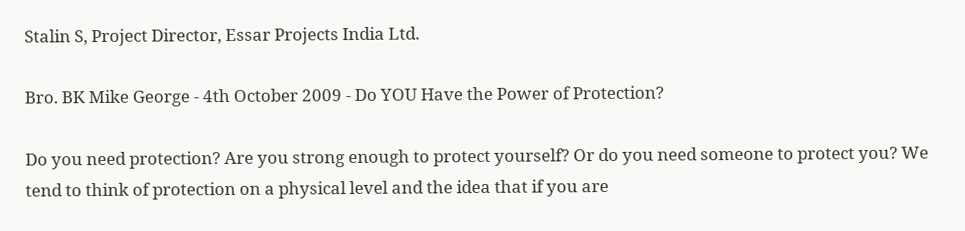Stalin S, Project Director, Essar Projects India Ltd.

Bro. BK Mike George - 4th October 2009 - Do YOU Have the Power of Protection?

Do you need protection? Are you strong enough to protect yourself? Or do you need someone to protect you? We tend to think of protection on a physical level and the idea that if you are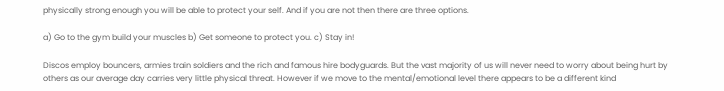physically strong enough you will be able to protect your self. And if you are not then there are three options.

a) Go to the gym build your muscles b) Get someone to protect you. c) Stay in!

Discos employ bouncers, armies train soldiers and the rich and famous hire bodyguards. But the vast majority of us will never need to worry about being hurt by others as our average day carries very little physical threat. However if we move to the mental/emotional level there appears to be a different kind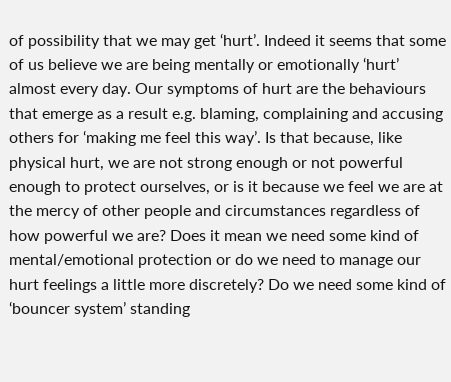of possibility that we may get ‘hurt’. Indeed it seems that some of us believe we are being mentally or emotionally ‘hurt’ almost every day. Our symptoms of hurt are the behaviours that emerge as a result e.g. blaming, complaining and accusing others for ‘making me feel this way’. Is that because, like physical hurt, we are not strong enough or not powerful enough to protect ourselves, or is it because we feel we are at the mercy of other people and circumstances regardless of how powerful we are? Does it mean we need some kind of mental/emotional protection or do we need to manage our hurt feelings a little more discretely? Do we need some kind of ‘bouncer system’ standing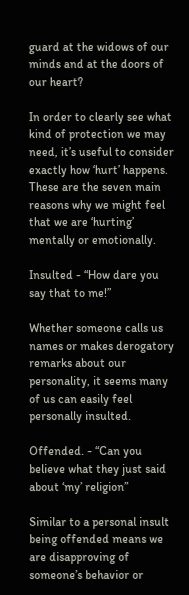guard at the widows of our minds and at the doors of our heart?

In order to clearly see what kind of protection we may need, it’s useful to consider exactly how ‘hurt’ happens. These are the seven main reasons why we might feel that we are ‘hurting’ mentally or emotionally.

Insulted - “How dare you say that to me!”

Whether someone calls us names or makes derogatory remarks about our personality, it seems many of us can easily feel personally insulted.

Offended. - “Can you believe what they just said about ‘my’ religion”

Similar to a personal insult being offended means we are disapproving of someone’s behavior or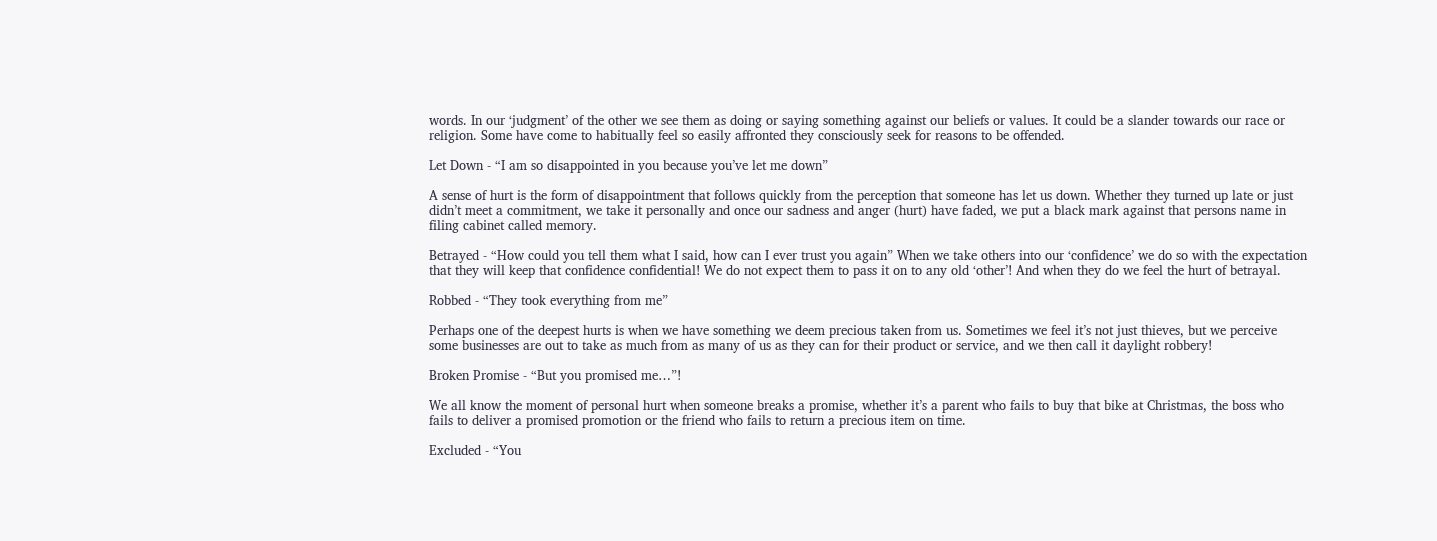words. In our ‘judgment’ of the other we see them as doing or saying something against our beliefs or values. It could be a slander towards our race or religion. Some have come to habitually feel so easily affronted they consciously seek for reasons to be offended.

Let Down - “I am so disappointed in you because you’ve let me down”

A sense of hurt is the form of disappointment that follows quickly from the perception that someone has let us down. Whether they turned up late or just didn’t meet a commitment, we take it personally and once our sadness and anger (hurt) have faded, we put a black mark against that persons name in filing cabinet called memory.

Betrayed - “How could you tell them what I said, how can I ever trust you again” When we take others into our ‘confidence’ we do so with the expectation that they will keep that confidence confidential! We do not expect them to pass it on to any old ‘other’! And when they do we feel the hurt of betrayal.

Robbed - “They took everything from me”

Perhaps one of the deepest hurts is when we have something we deem precious taken from us. Sometimes we feel it’s not just thieves, but we perceive some businesses are out to take as much from as many of us as they can for their product or service, and we then call it daylight robbery!

Broken Promise - “But you promised me…”!

We all know the moment of personal hurt when someone breaks a promise, whether it’s a parent who fails to buy that bike at Christmas, the boss who fails to deliver a promised promotion or the friend who fails to return a precious item on time.

Excluded - “You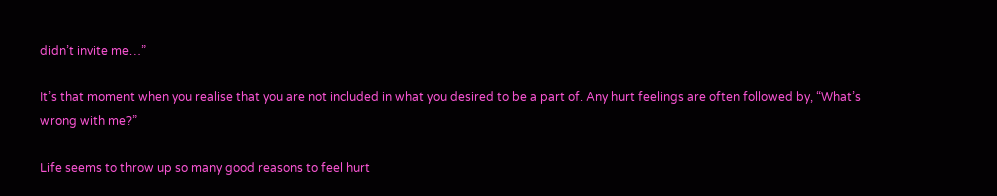didn’t invite me…”

It’s that moment when you realise that you are not included in what you desired to be a part of. Any hurt feelings are often followed by, “What’s wrong with me?”

Life seems to throw up so many good reasons to feel hurt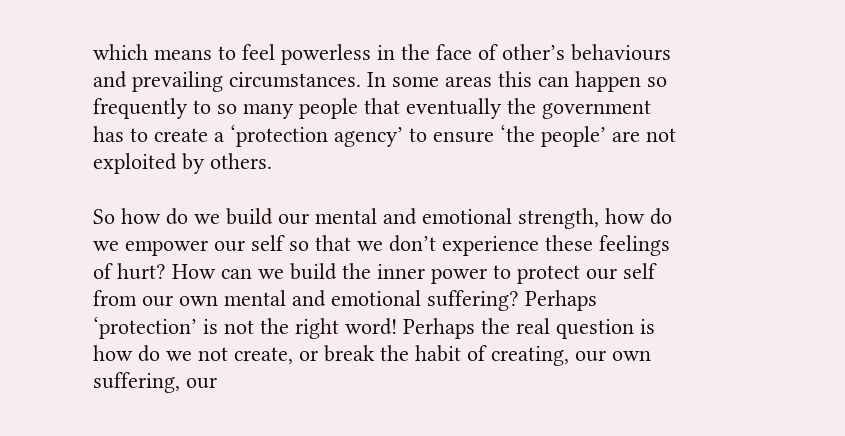which means to feel powerless in the face of other’s behaviours and prevailing circumstances. In some areas this can happen so frequently to so many people that eventually the government has to create a ‘protection agency’ to ensure ‘the people’ are not exploited by others.

So how do we build our mental and emotional strength, how do we empower our self so that we don’t experience these feelings of hurt? How can we build the inner power to protect our self from our own mental and emotional suffering? Perhaps ‘protection’ is not the right word! Perhaps the real question is how do we not create, or break the habit of creating, our own suffering, our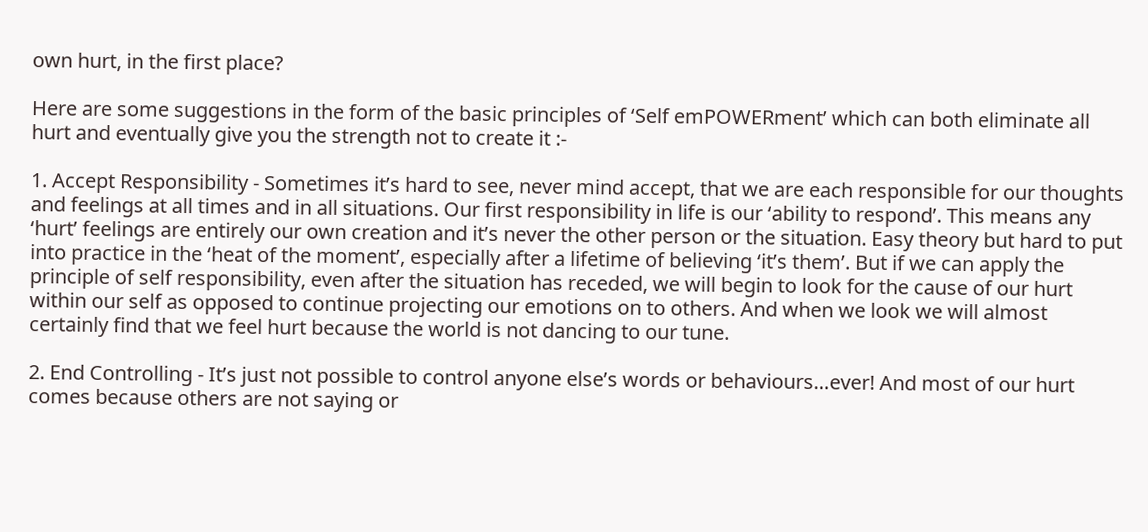own hurt, in the first place?

Here are some suggestions in the form of the basic principles of ‘Self emPOWERment’ which can both eliminate all hurt and eventually give you the strength not to create it :-

1. Accept Responsibility - Sometimes it’s hard to see, never mind accept, that we are each responsible for our thoughts and feelings at all times and in all situations. Our first responsibility in life is our ‘ability to respond’. This means any ‘hurt’ feelings are entirely our own creation and it’s never the other person or the situation. Easy theory but hard to put into practice in the ‘heat of the moment’, especially after a lifetime of believing ‘it’s them’. But if we can apply the principle of self responsibility, even after the situation has receded, we will begin to look for the cause of our hurt within our self as opposed to continue projecting our emotions on to others. And when we look we will almost certainly find that we feel hurt because the world is not dancing to our tune.

2. End Controlling - It’s just not possible to control anyone else’s words or behaviours…ever! And most of our hurt comes because others are not saying or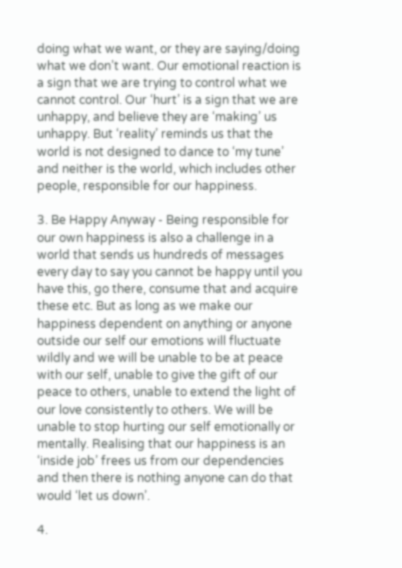doing what we want, or they are saying/doing what we don’t want. Our emotional reaction is a sign that we are trying to control what we cannot control. Our ‘hurt’ is a sign that we are unhappy, and believe they are ‘making’ us unhappy. But ‘reality’ reminds us that the world is not designed to dance to ‘my tune’ and neither is the world, which includes other people, responsible for our happiness.

3. Be Happy Anyway - Being responsible for our own happiness is also a challenge in a world that sends us hundreds of messages every day to say you cannot be happy until you have this, go there, consume that and acquire these etc. But as long as we make our happiness dependent on anything or anyone outside our self our emotions will fluctuate wildly and we will be unable to be at peace with our self, unable to give the gift of our peace to others, unable to extend the light of our love consistently to others. We will be unable to stop hurting our self emotionally or mentally. Realising that our happiness is an ‘inside job’ frees us from our dependencies and then there is nothing anyone can do that would ‘let us down’.

4.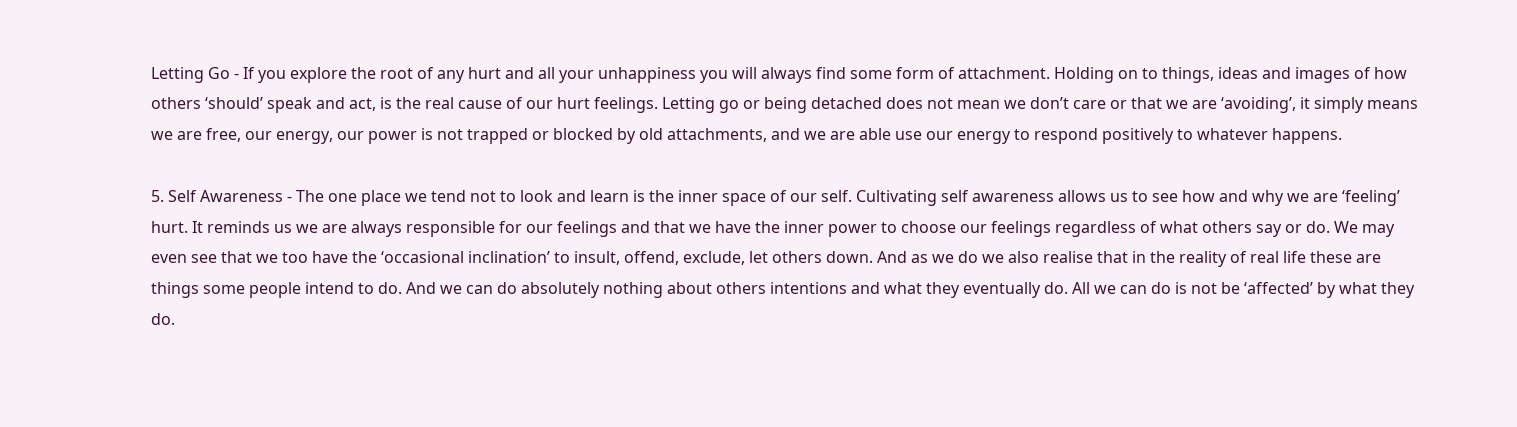Letting Go - If you explore the root of any hurt and all your unhappiness you will always find some form of attachment. Holding on to things, ideas and images of how others ‘should’ speak and act, is the real cause of our hurt feelings. Letting go or being detached does not mean we don’t care or that we are ‘avoiding’, it simply means we are free, our energy, our power is not trapped or blocked by old attachments, and we are able use our energy to respond positively to whatever happens.

5. Self Awareness - The one place we tend not to look and learn is the inner space of our self. Cultivating self awareness allows us to see how and why we are ‘feeling’ hurt. It reminds us we are always responsible for our feelings and that we have the inner power to choose our feelings regardless of what others say or do. We may even see that we too have the ‘occasional inclination’ to insult, offend, exclude, let others down. And as we do we also realise that in the reality of real life these are things some people intend to do. And we can do absolutely nothing about others intentions and what they eventually do. All we can do is not be ‘affected’ by what they do.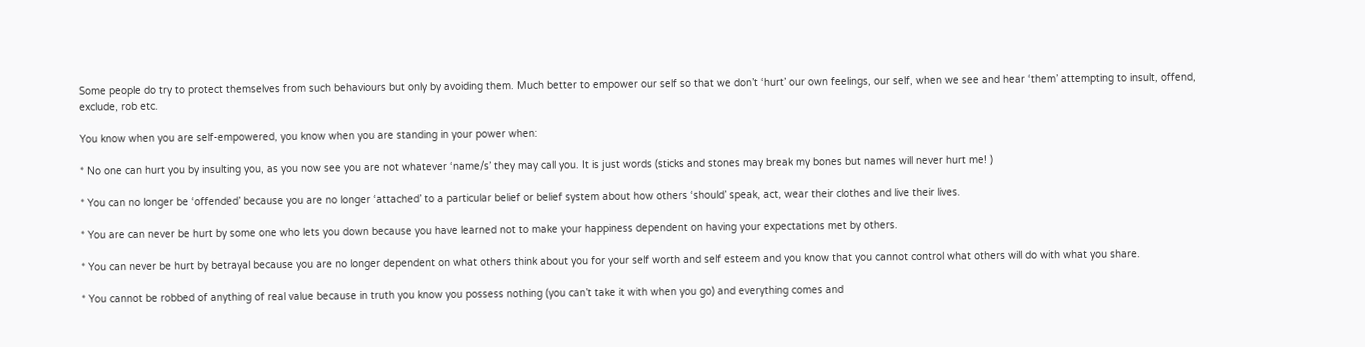Some people do try to protect themselves from such behaviours but only by avoiding them. Much better to empower our self so that we don’t ‘hurt’ our own feelings, our self, when we see and hear ‘them’ attempting to insult, offend, exclude, rob etc.

You know when you are self-empowered, you know when you are standing in your power when:

* No one can hurt you by insulting you, as you now see you are not whatever ‘name/s’ they may call you. It is just words (sticks and stones may break my bones but names will never hurt me! )

* You can no longer be ‘offended’ because you are no longer ‘attached’ to a particular belief or belief system about how others ‘should’ speak, act, wear their clothes and live their lives.

* You are can never be hurt by some one who lets you down because you have learned not to make your happiness dependent on having your expectations met by others.

* You can never be hurt by betrayal because you are no longer dependent on what others think about you for your self worth and self esteem and you know that you cannot control what others will do with what you share.

* You cannot be robbed of anything of real value because in truth you know you possess nothing (you can’t take it with when you go) and everything comes and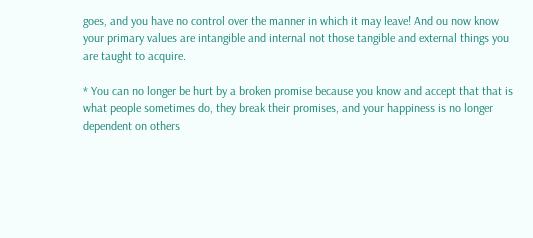goes, and you have no control over the manner in which it may leave! And ou now know your primary values are intangible and internal not those tangible and external things you are taught to acquire.

* You can no longer be hurt by a broken promise because you know and accept that that is what people sometimes do, they break their promises, and your happiness is no longer dependent on others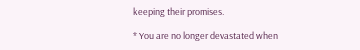keeping their promises.

* You are no longer devastated when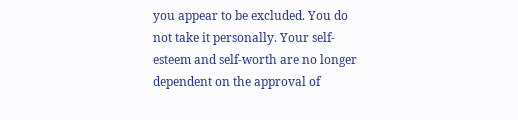you appear to be excluded. You do not take it personally. Your self-esteem and self-worth are no longer dependent on the approval of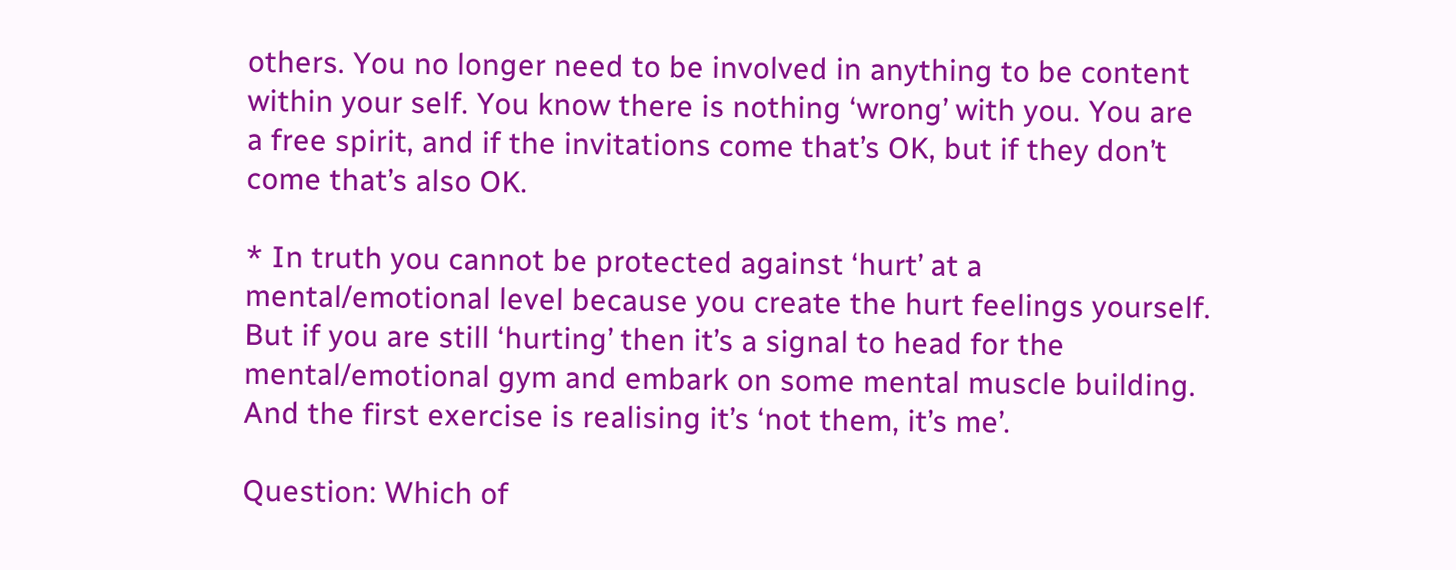others. You no longer need to be involved in anything to be content within your self. You know there is nothing ‘wrong’ with you. You are a free spirit, and if the invitations come that’s OK, but if they don’t come that’s also OK.

* In truth you cannot be protected against ‘hurt’ at a mental/emotional level because you create the hurt feelings yourself. But if you are still ‘hurting’ then it’s a signal to head for the mental/emotional gym and embark on some mental muscle building. And the first exercise is realising it’s ‘not them, it’s me’.

Question: Which of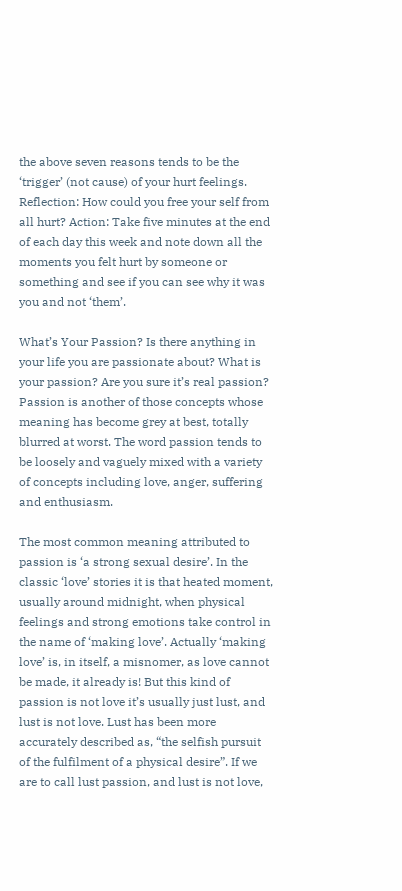the above seven reasons tends to be the ‘trigger’ (not cause) of your hurt feelings. Reflection: How could you free your self from all hurt? Action: Take five minutes at the end of each day this week and note down all the moments you felt hurt by someone or something and see if you can see why it was you and not ‘them’.

What’s Your Passion? Is there anything in your life you are passionate about? What is your passion? Are you sure it’s real passion? Passion is another of those concepts whose meaning has become grey at best, totally blurred at worst. The word passion tends to be loosely and vaguely mixed with a variety of concepts including love, anger, suffering and enthusiasm.

The most common meaning attributed to passion is ‘a strong sexual desire’. In the classic ‘love’ stories it is that heated moment, usually around midnight, when physical feelings and strong emotions take control in the name of ‘making love’. Actually ‘making love’ is, in itself, a misnomer, as love cannot be made, it already is! But this kind of passion is not love it’s usually just lust, and lust is not love. Lust has been more accurately described as, “the selfish pursuit of the fulfilment of a physical desire”. If we are to call lust passion, and lust is not love,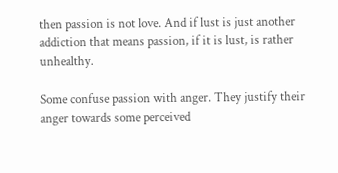then passion is not love. And if lust is just another addiction that means passion, if it is lust, is rather unhealthy.

Some confuse passion with anger. They justify their anger towards some perceived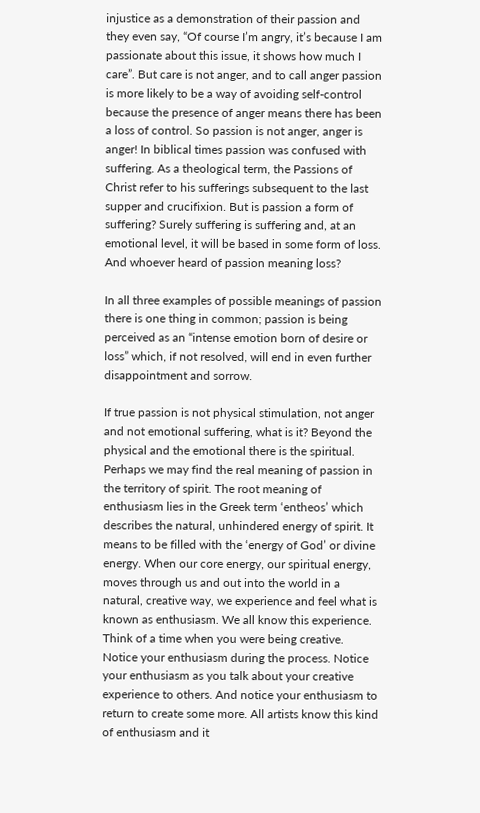injustice as a demonstration of their passion and they even say, “Of course I’m angry, it’s because I am passionate about this issue, it shows how much I care”. But care is not anger, and to call anger passion is more likely to be a way of avoiding self-control because the presence of anger means there has been a loss of control. So passion is not anger, anger is anger! In biblical times passion was confused with suffering. As a theological term, the Passions of Christ refer to his sufferings subsequent to the last supper and crucifixion. But is passion a form of suffering? Surely suffering is suffering and, at an emotional level, it will be based in some form of loss. And whoever heard of passion meaning loss?

In all three examples of possible meanings of passion there is one thing in common; passion is being perceived as an “intense emotion born of desire or loss” which, if not resolved, will end in even further disappointment and sorrow.

If true passion is not physical stimulation, not anger and not emotional suffering, what is it? Beyond the physical and the emotional there is the spiritual. Perhaps we may find the real meaning of passion in the territory of spirit. The root meaning of enthusiasm lies in the Greek term ‘entheos’ which describes the natural, unhindered energy of spirit. It means to be filled with the ‘energy of God’ or divine energy. When our core energy, our spiritual energy, moves through us and out into the world in a natural, creative way, we experience and feel what is known as enthusiasm. We all know this experience. Think of a time when you were being creative. Notice your enthusiasm during the process. Notice your enthusiasm as you talk about your creative experience to others. And notice your enthusiasm to return to create some more. All artists know this kind of enthusiasm and it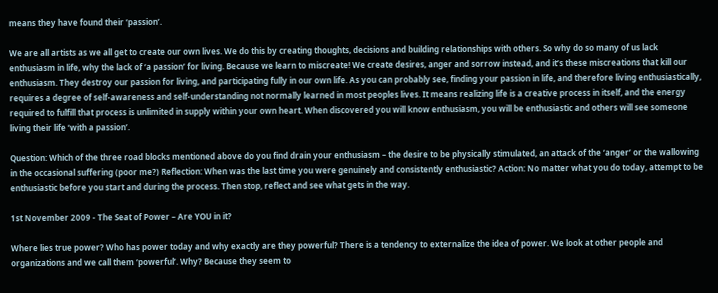means they have found their ‘passion’.

We are all artists as we all get to create our own lives. We do this by creating thoughts, decisions and building relationships with others. So why do so many of us lack enthusiasm in life, why the lack of ‘a passion’ for living. Because we learn to miscreate! We create desires, anger and sorrow instead, and it’s these miscreations that kill our enthusiasm. They destroy our passion for living, and participating fully in our own life. As you can probably see, finding your passion in life, and therefore living enthusiastically, requires a degree of self-awareness and self-understanding not normally learned in most peoples lives. It means realizing life is a creative process in itself, and the energy required to fulfill that process is unlimited in supply within your own heart. When discovered you will know enthusiasm, you will be enthusiastic and others will see someone living their life ‘with a passion’.

Question: Which of the three road blocks mentioned above do you find drain your enthusiasm – the desire to be physically stimulated, an attack of the ‘anger’ or the wallowing in the occasional suffering (poor me?) Reflection: When was the last time you were genuinely and consistently enthusiastic? Action: No matter what you do today, attempt to be enthusiastic before you start and during the process. Then stop, reflect and see what gets in the way.

1st November 2009 - The Seat of Power – Are YOU in it?

Where lies true power? Who has power today and why exactly are they powerful? There is a tendency to externalize the idea of power. We look at other people and organizations and we call them ‘powerful’. Why? Because they seem to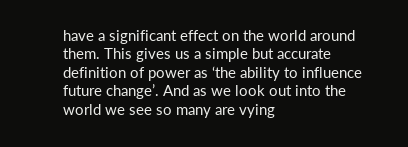have a significant effect on the world around them. This gives us a simple but accurate definition of power as ‘the ability to influence future change’. And as we look out into the world we see so many are vying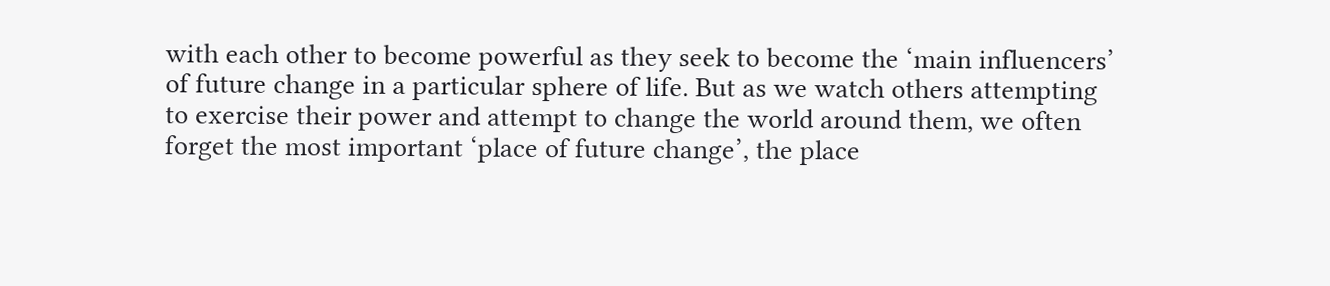with each other to become powerful as they seek to become the ‘main influencers’ of future change in a particular sphere of life. But as we watch others attempting to exercise their power and attempt to change the world around them, we often forget the most important ‘place of future change’, the place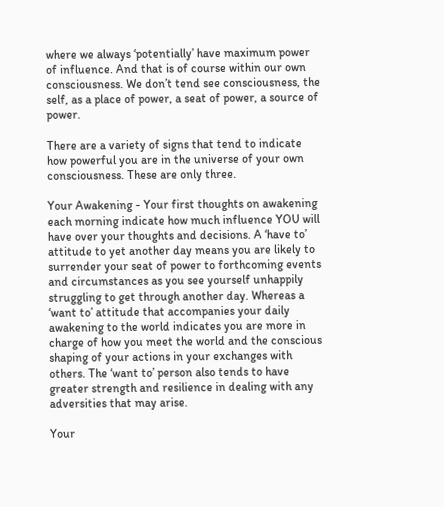where we always ‘potentially’ have maximum power of influence. And that is of course within our own consciousness. We don’t tend see consciousness, the self, as a place of power, a seat of power, a source of power.

There are a variety of signs that tend to indicate how powerful you are in the universe of your own consciousness. These are only three.

Your Awakening - Your first thoughts on awakening each morning indicate how much influence YOU will have over your thoughts and decisions. A ‘have to’ attitude to yet another day means you are likely to surrender your seat of power to forthcoming events and circumstances as you see yourself unhappily struggling to get through another day. Whereas a ‘want to’ attitude that accompanies your daily awakening to the world indicates you are more in charge of how you meet the world and the conscious shaping of your actions in your exchanges with others. The ‘want to’ person also tends to have greater strength and resilience in dealing with any adversities that may arise.

Your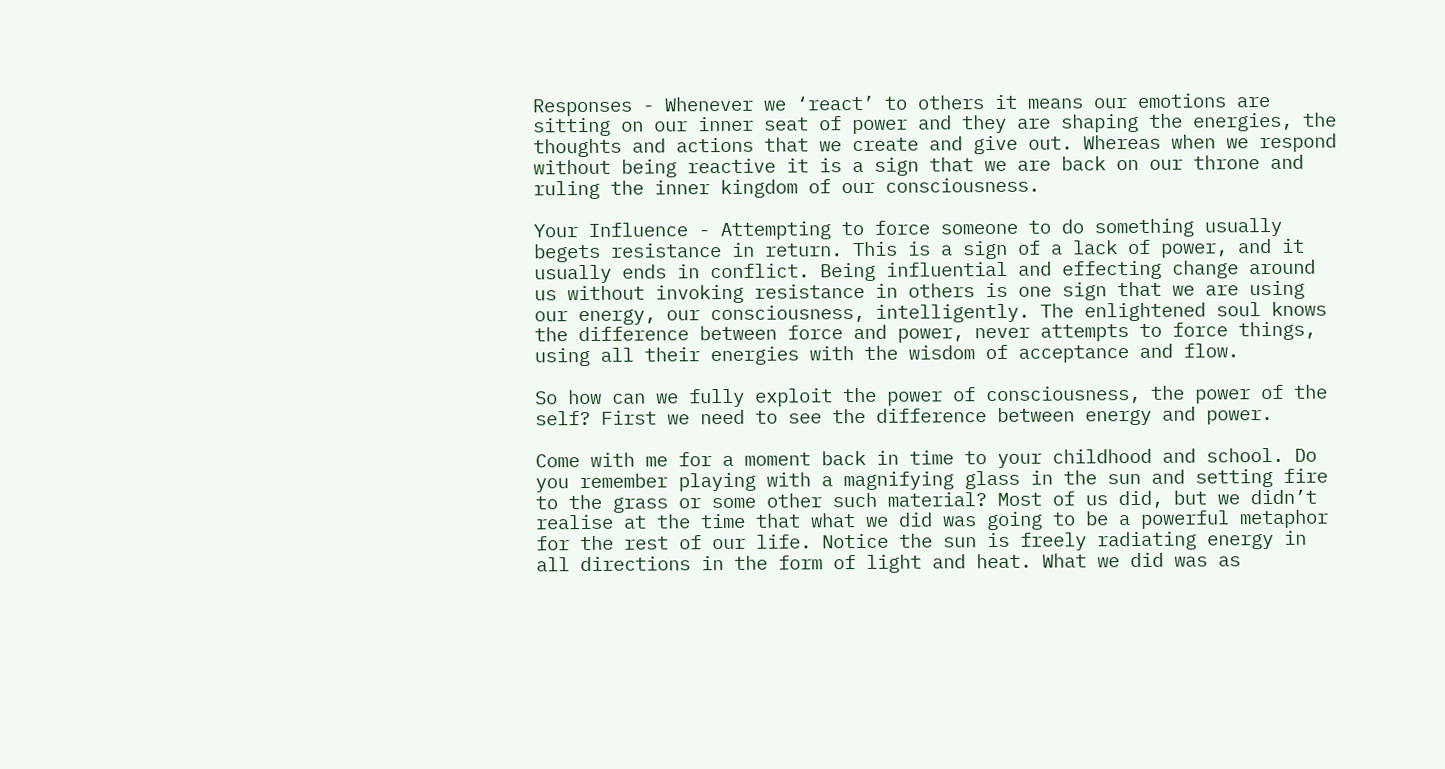Responses - Whenever we ‘react’ to others it means our emotions are sitting on our inner seat of power and they are shaping the energies, the thoughts and actions that we create and give out. Whereas when we respond without being reactive it is a sign that we are back on our throne and ruling the inner kingdom of our consciousness.

Your Influence - Attempting to force someone to do something usually begets resistance in return. This is a sign of a lack of power, and it usually ends in conflict. Being influential and effecting change around us without invoking resistance in others is one sign that we are using our energy, our consciousness, intelligently. The enlightened soul knows the difference between force and power, never attempts to force things, using all their energies with the wisdom of acceptance and flow.

So how can we fully exploit the power of consciousness, the power of the self? First we need to see the difference between energy and power.

Come with me for a moment back in time to your childhood and school. Do you remember playing with a magnifying glass in the sun and setting fire to the grass or some other such material? Most of us did, but we didn’t realise at the time that what we did was going to be a powerful metaphor for the rest of our life. Notice the sun is freely radiating energy in all directions in the form of light and heat. What we did was as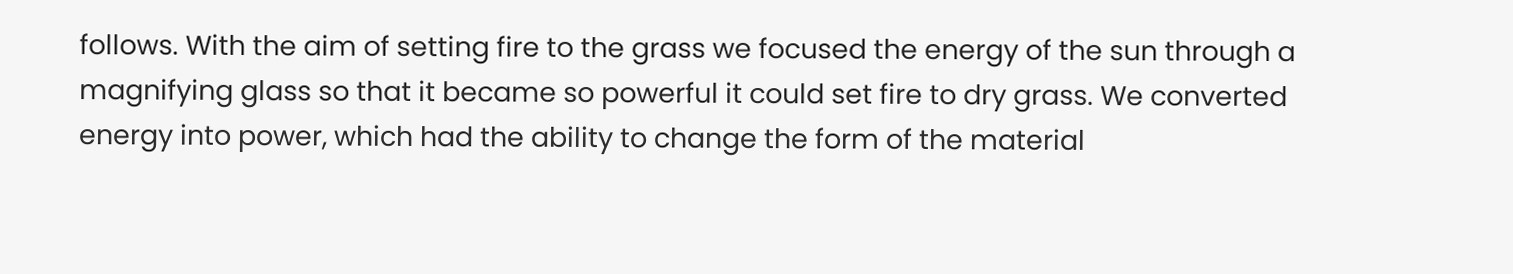follows. With the aim of setting fire to the grass we focused the energy of the sun through a magnifying glass so that it became so powerful it could set fire to dry grass. We converted energy into power, which had the ability to change the form of the material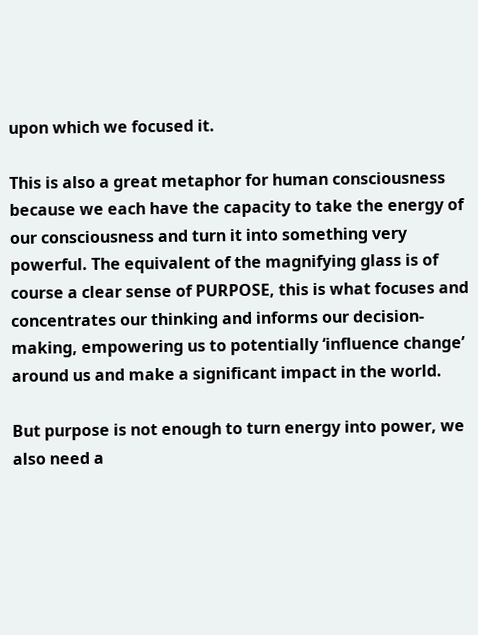upon which we focused it.

This is also a great metaphor for human consciousness because we each have the capacity to take the energy of our consciousness and turn it into something very powerful. The equivalent of the magnifying glass is of course a clear sense of PURPOSE, this is what focuses and concentrates our thinking and informs our decision-making, empowering us to potentially ‘influence change’ around us and make a significant impact in the world.

But purpose is not enough to turn energy into power, we also need a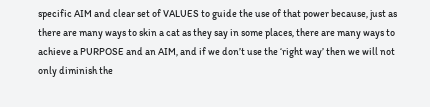specific AIM and clear set of VALUES to guide the use of that power because, just as there are many ways to skin a cat as they say in some places, there are many ways to achieve a PURPOSE and an AIM, and if we don’t use the ‘right way’ then we will not only diminish the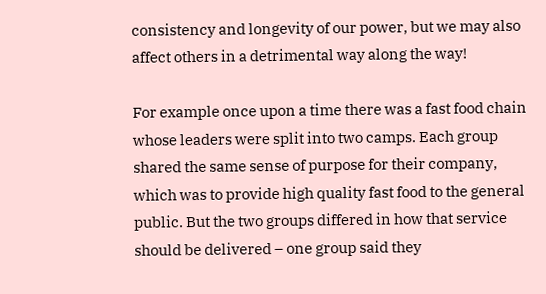consistency and longevity of our power, but we may also affect others in a detrimental way along the way!

For example once upon a time there was a fast food chain whose leaders were split into two camps. Each group shared the same sense of purpose for their company, which was to provide high quality fast food to the general public. But the two groups differed in how that service should be delivered – one group said they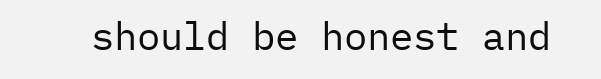should be honest and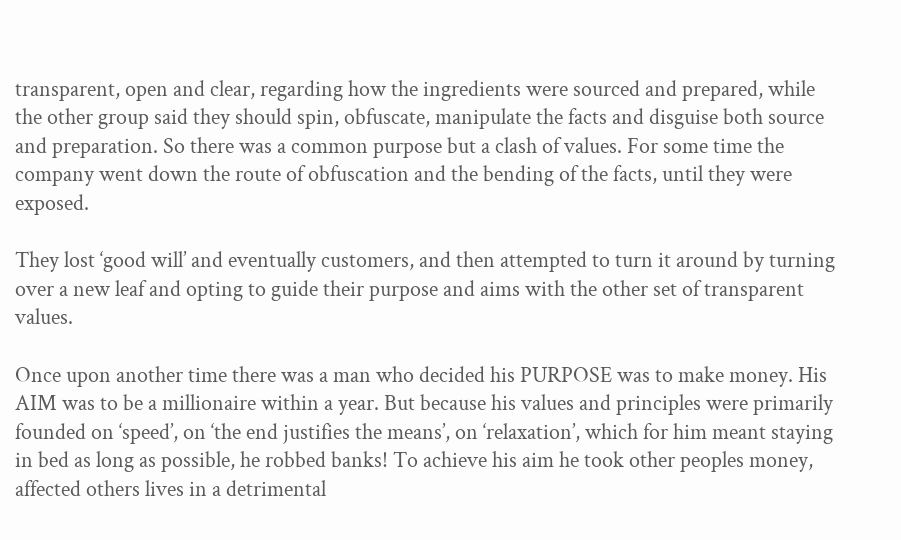transparent, open and clear, regarding how the ingredients were sourced and prepared, while the other group said they should spin, obfuscate, manipulate the facts and disguise both source and preparation. So there was a common purpose but a clash of values. For some time the company went down the route of obfuscation and the bending of the facts, until they were exposed.

They lost ‘good will’ and eventually customers, and then attempted to turn it around by turning over a new leaf and opting to guide their purpose and aims with the other set of transparent values.

Once upon another time there was a man who decided his PURPOSE was to make money. His AIM was to be a millionaire within a year. But because his values and principles were primarily founded on ‘speed’, on ‘the end justifies the means’, on ‘relaxation’, which for him meant staying in bed as long as possible, he robbed banks! To achieve his aim he took other peoples money, affected others lives in a detrimental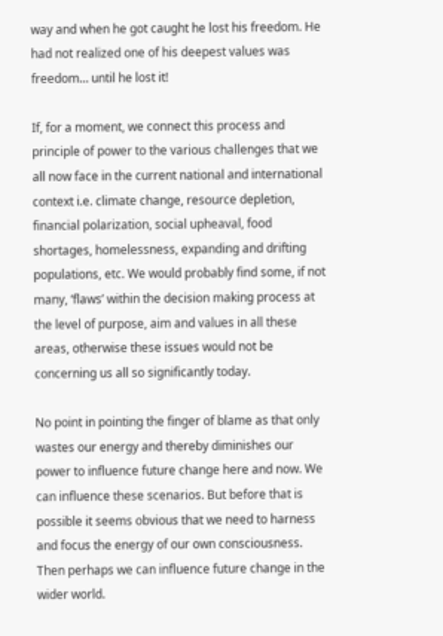way and when he got caught he lost his freedom. He had not realized one of his deepest values was freedom… until he lost it!

If, for a moment, we connect this process and principle of power to the various challenges that we all now face in the current national and international context i.e. climate change, resource depletion, financial polarization, social upheaval, food shortages, homelessness, expanding and drifting populations, etc. We would probably find some, if not many, ‘flaws’ within the decision making process at the level of purpose, aim and values in all these areas, otherwise these issues would not be concerning us all so significantly today.

No point in pointing the finger of blame as that only wastes our energy and thereby diminishes our power to influence future change here and now. We can influence these scenarios. But before that is possible it seems obvious that we need to harness and focus the energy of our own consciousness. Then perhaps we can influence future change in the wider world.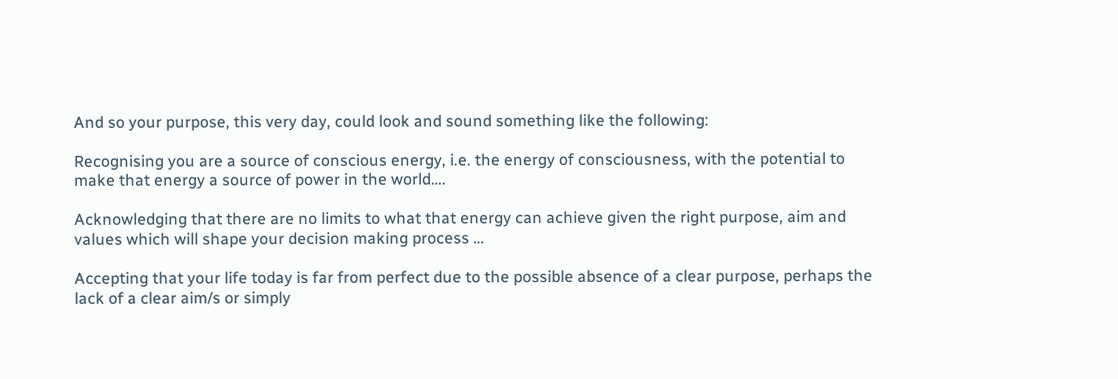And so your purpose, this very day, could look and sound something like the following:

Recognising you are a source of conscious energy, i.e. the energy of consciousness, with the potential to make that energy a source of power in the world….

Acknowledging that there are no limits to what that energy can achieve given the right purpose, aim and values which will shape your decision making process …

Accepting that your life today is far from perfect due to the possible absence of a clear purpose, perhaps the lack of a clear aim/s or simply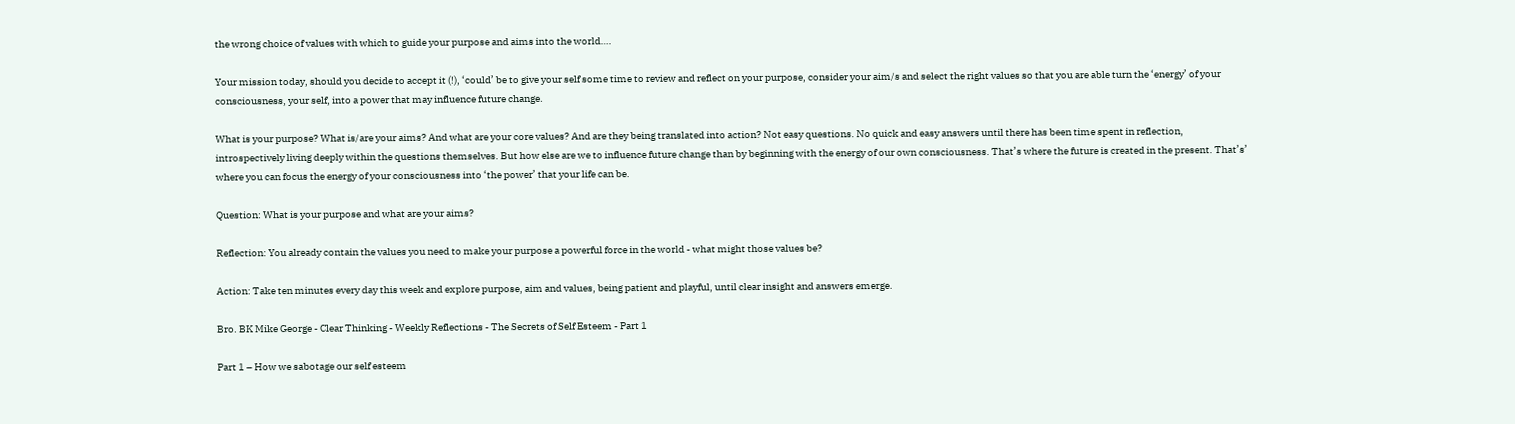the wrong choice of values with which to guide your purpose and aims into the world….

Your mission today, should you decide to accept it (!), ‘could’ be to give your self some time to review and reflect on your purpose, consider your aim/s and select the right values so that you are able turn the ‘energy’ of your consciousness, your self, into a power that may influence future change.

What is your purpose? What is/are your aims? And what are your core values? And are they being translated into action? Not easy questions. No quick and easy answers until there has been time spent in reflection, introspectively living deeply within the questions themselves. But how else are we to influence future change than by beginning with the energy of our own consciousness. That’s where the future is created in the present. That’s’ where you can focus the energy of your consciousness into ‘the power’ that your life can be.

Question: What is your purpose and what are your aims?

Reflection: You already contain the values you need to make your purpose a powerful force in the world - what might those values be?

Action: Take ten minutes every day this week and explore purpose, aim and values, being patient and playful, until clear insight and answers emerge.

Bro. BK Mike George - Clear Thinking - Weekly Reflections - The Secrets of Self Esteem - Part 1

Part 1 – How we sabotage our self esteem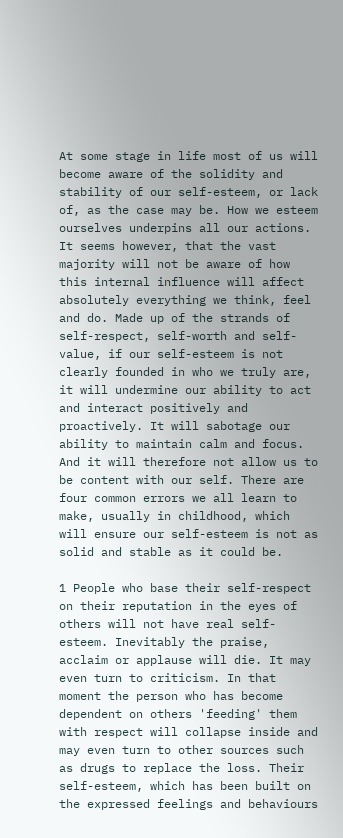At some stage in life most of us will become aware of the solidity and stability of our self-esteem, or lack of, as the case may be. How we esteem ourselves underpins all our actions. It seems however, that the vast majority will not be aware of how this internal influence will affect absolutely everything we think, feel and do. Made up of the strands of self-respect, self-worth and self-value, if our self-esteem is not clearly founded in who we truly are, it will undermine our ability to act and interact positively and proactively. It will sabotage our ability to maintain calm and focus. And it will therefore not allow us to be content with our self. There are four common errors we all learn to make, usually in childhood, which will ensure our self-esteem is not as solid and stable as it could be.

1 People who base their self-respect on their reputation in the eyes of others will not have real self- esteem. Inevitably the praise, acclaim or applause will die. It may even turn to criticism. In that moment the person who has become dependent on others 'feeding' them with respect will collapse inside and may even turn to other sources such as drugs to replace the loss. Their self-esteem, which has been built on the expressed feelings and behaviours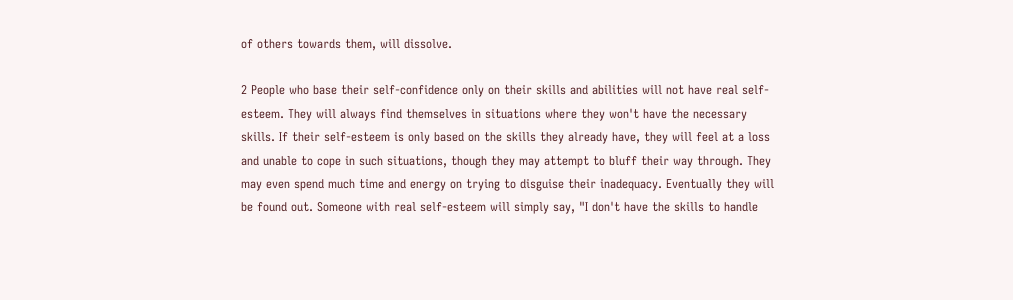of others towards them, will dissolve.

2 People who base their self-confidence only on their skills and abilities will not have real self- esteem. They will always find themselves in situations where they won't have the necessary skills. If their self-esteem is only based on the skills they already have, they will feel at a loss and unable to cope in such situations, though they may attempt to bluff their way through. They may even spend much time and energy on trying to disguise their inadequacy. Eventually they will be found out. Someone with real self-esteem will simply say, "I don't have the skills to handle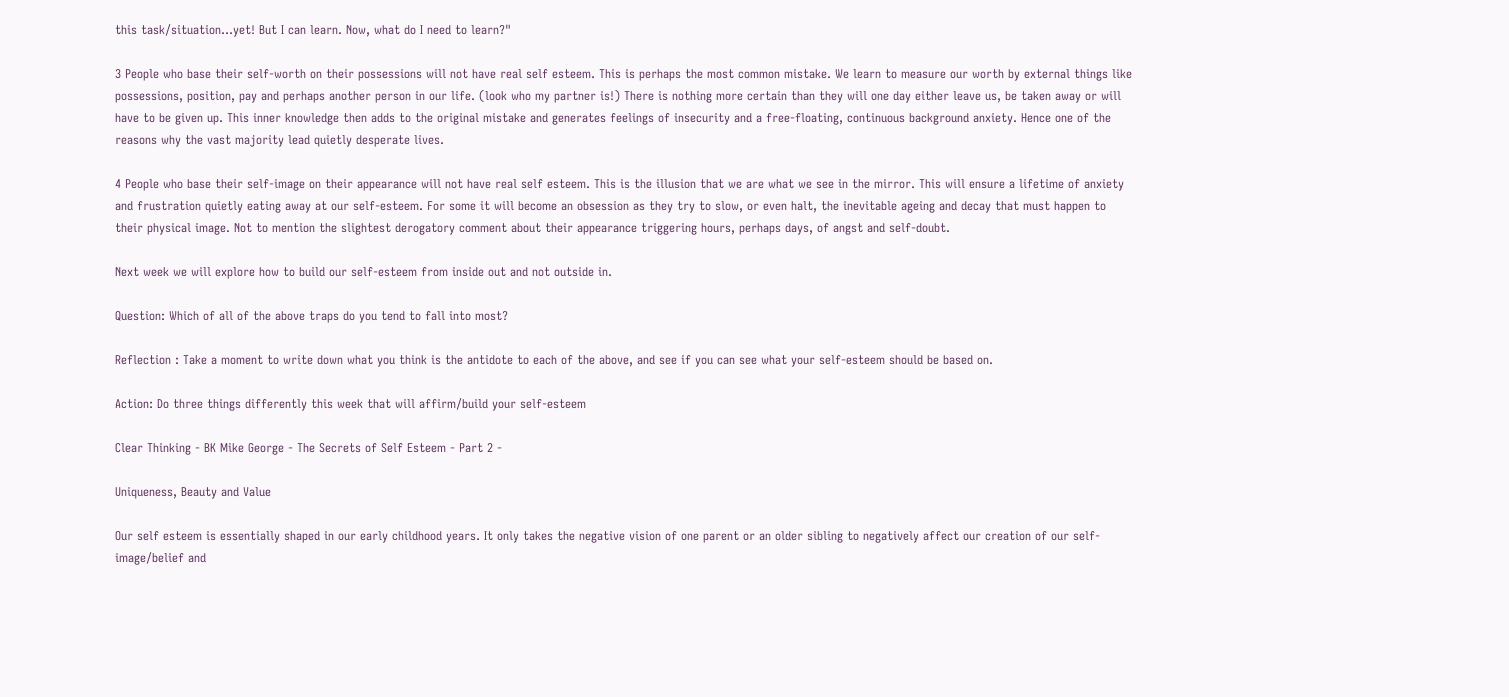this task/situation…yet! But I can learn. Now, what do I need to learn?"

3 People who base their self-worth on their possessions will not have real self esteem. This is perhaps the most common mistake. We learn to measure our worth by external things like possessions, position, pay and perhaps another person in our life. (look who my partner is!) There is nothing more certain than they will one day either leave us, be taken away or will have to be given up. This inner knowledge then adds to the original mistake and generates feelings of insecurity and a free-floating, continuous background anxiety. Hence one of the reasons why the vast majority lead quietly desperate lives.

4 People who base their self-image on their appearance will not have real self esteem. This is the illusion that we are what we see in the mirror. This will ensure a lifetime of anxiety and frustration quietly eating away at our self-esteem. For some it will become an obsession as they try to slow, or even halt, the inevitable ageing and decay that must happen to their physical image. Not to mention the slightest derogatory comment about their appearance triggering hours, perhaps days, of angst and self-doubt.

Next week we will explore how to build our self-esteem from inside out and not outside in.

Question: Which of all of the above traps do you tend to fall into most?

Reflection : Take a moment to write down what you think is the antidote to each of the above, and see if you can see what your self-esteem should be based on.

Action: Do three things differently this week that will affirm/build your self-esteem

Clear Thinking - BK Mike George - The Secrets of Self Esteem - Part 2 -

Uniqueness, Beauty and Value

Our self esteem is essentially shaped in our early childhood years. It only takes the negative vision of one parent or an older sibling to negatively affect our creation of our self-image/belief and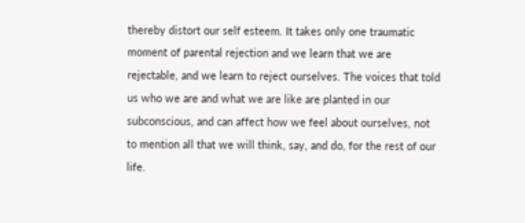thereby distort our self esteem. It takes only one traumatic moment of parental rejection and we learn that we are rejectable, and we learn to reject ourselves. The voices that told us who we are and what we are like are planted in our subconscious, and can affect how we feel about ourselves, not to mention all that we will think, say, and do, for the rest of our life.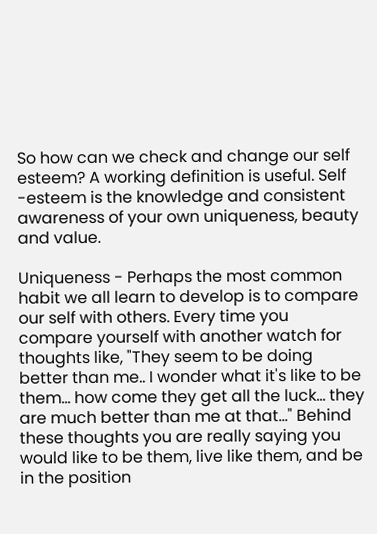So how can we check and change our self esteem? A working definition is useful. Self -esteem is the knowledge and consistent awareness of your own uniqueness, beauty and value.

Uniqueness - Perhaps the most common habit we all learn to develop is to compare our self with others. Every time you compare yourself with another watch for thoughts like, "They seem to be doing better than me.. I wonder what it's like to be them... how come they get all the luck... they are much better than me at that..." Behind these thoughts you are really saying you would like to be them, live like them, and be in the position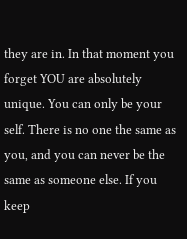they are in. In that moment you forget YOU are absolutely unique. You can only be your self. There is no one the same as you, and you can never be the same as someone else. If you keep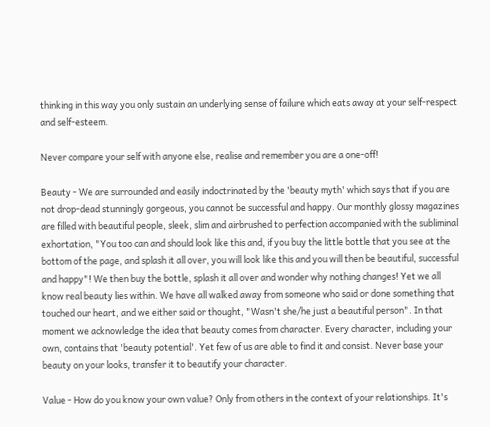thinking in this way you only sustain an underlying sense of failure which eats away at your self-respect and self-esteem.

Never compare your self with anyone else, realise and remember you are a one-off!

Beauty - We are surrounded and easily indoctrinated by the 'beauty myth' which says that if you are not drop-dead stunningly gorgeous, you cannot be successful and happy. Our monthly glossy magazines are filled with beautiful people, sleek, slim and airbrushed to perfection accompanied with the subliminal exhortation, "You too can and should look like this and, if you buy the little bottle that you see at the bottom of the page, and splash it all over, you will look like this and you will then be beautiful, successful and happy"! We then buy the bottle, splash it all over and wonder why nothing changes! Yet we all know real beauty lies within. We have all walked away from someone who said or done something that touched our heart, and we either said or thought, "Wasn't she/he just a beautiful person". In that moment we acknowledge the idea that beauty comes from character. Every character, including your own, contains that 'beauty potential'. Yet few of us are able to find it and consist. Never base your beauty on your looks, transfer it to beautify your character.

Value - How do you know your own value? Only from others in the context of your relationships. It's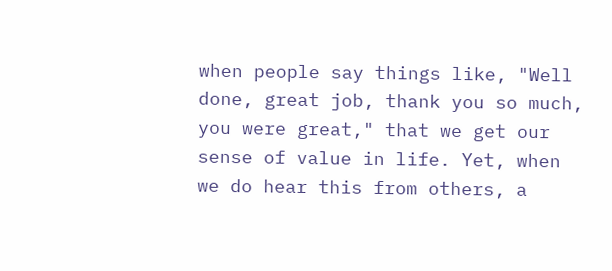when people say things like, "Well done, great job, thank you so much, you were great," that we get our sense of value in life. Yet, when we do hear this from others, a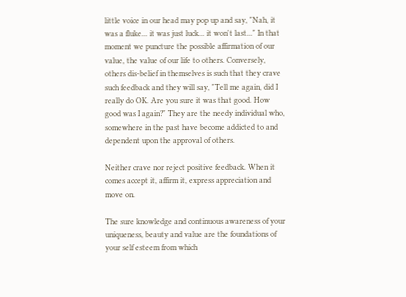little voice in our head may pop up and say, "Nah, it was a fluke... it was just luck... it won't last..." In that moment we puncture the possible affirmation of our value, the value of our life to others. Conversely, others dis-belief in themselves is such that they crave such feedback and they will say, "Tell me again, did I really do OK. Are you sure it was that good. How good was I again?" They are the needy individual who, somewhere in the past have become addicted to and dependent upon the approval of others.

Neither crave nor reject positive feedback. When it comes accept it, affirm it, express appreciation and move on.

The sure knowledge and continuous awareness of your uniqueness, beauty and value are the foundations of your self esteem from which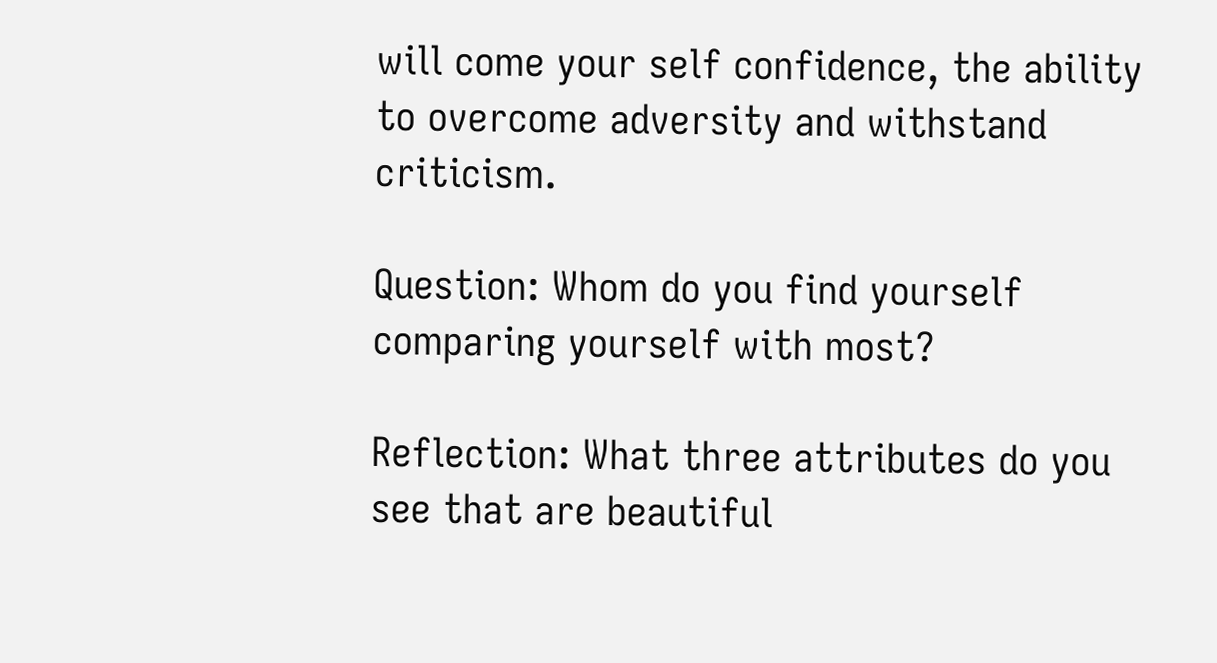will come your self confidence, the ability to overcome adversity and withstand criticism.

Question: Whom do you find yourself comparing yourself with most?

Reflection: What three attributes do you see that are beautiful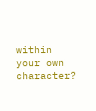within your own character?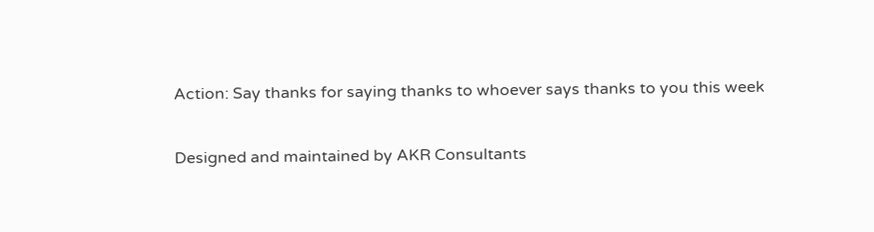Action: Say thanks for saying thanks to whoever says thanks to you this week

Designed and maintained by AKR Consultants